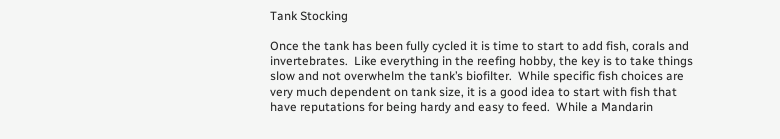Tank Stocking

Once the tank has been fully cycled it is time to start to add fish, corals and invertebrates.  Like everything in the reefing hobby, the key is to take things slow and not overwhelm the tank’s biofilter.  While specific fish choices are very much dependent on tank size, it is a good idea to start with fish that have reputations for being hardy and easy to feed.  While a Mandarin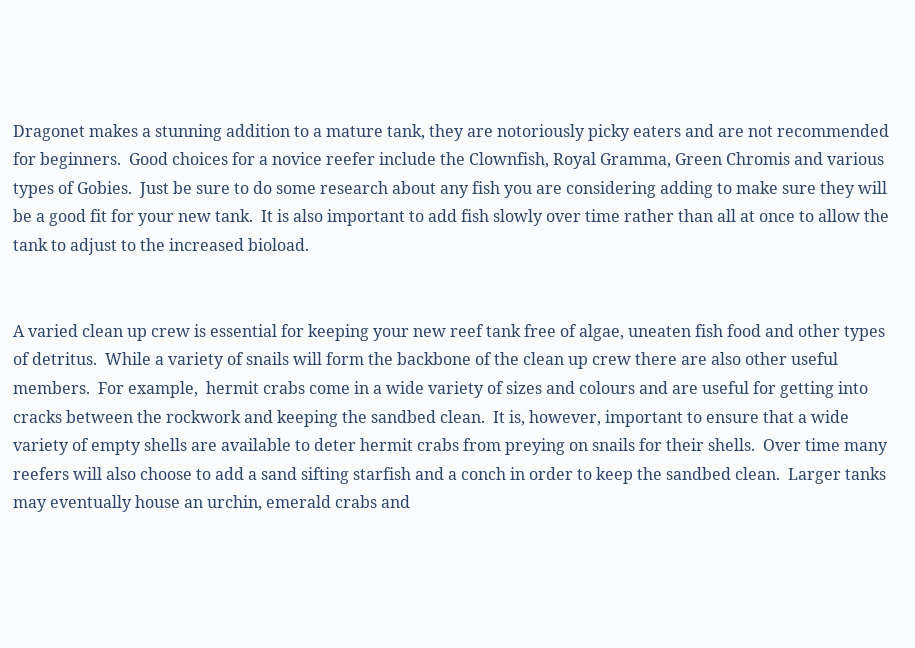Dragonet makes a stunning addition to a mature tank, they are notoriously picky eaters and are not recommended for beginners.  Good choices for a novice reefer include the Clownfish, Royal Gramma, Green Chromis and various types of Gobies.  Just be sure to do some research about any fish you are considering adding to make sure they will be a good fit for your new tank.  It is also important to add fish slowly over time rather than all at once to allow the tank to adjust to the increased bioload.


A varied clean up crew is essential for keeping your new reef tank free of algae, uneaten fish food and other types of detritus.  While a variety of snails will form the backbone of the clean up crew there are also other useful members.  For example,  hermit crabs come in a wide variety of sizes and colours and are useful for getting into cracks between the rockwork and keeping the sandbed clean.  It is, however, important to ensure that a wide variety of empty shells are available to deter hermit crabs from preying on snails for their shells.  Over time many reefers will also choose to add a sand sifting starfish and a conch in order to keep the sandbed clean.  Larger tanks may eventually house an urchin, emerald crabs and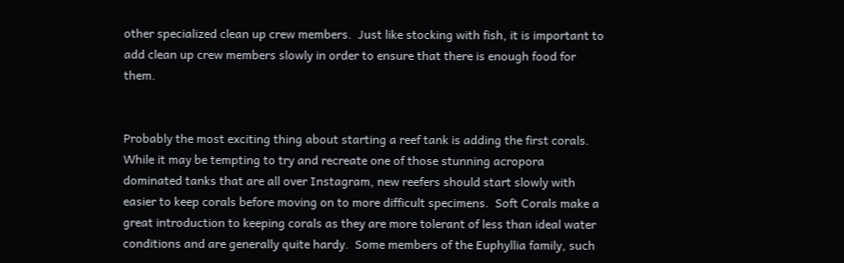other specialized clean up crew members.  Just like stocking with fish, it is important to add clean up crew members slowly in order to ensure that there is enough food for them.


Probably the most exciting thing about starting a reef tank is adding the first corals.  While it may be tempting to try and recreate one of those stunning acropora dominated tanks that are all over Instagram, new reefers should start slowly with easier to keep corals before moving on to more difficult specimens.  Soft Corals make a great introduction to keeping corals as they are more tolerant of less than ideal water conditions and are generally quite hardy.  Some members of the Euphyllia family, such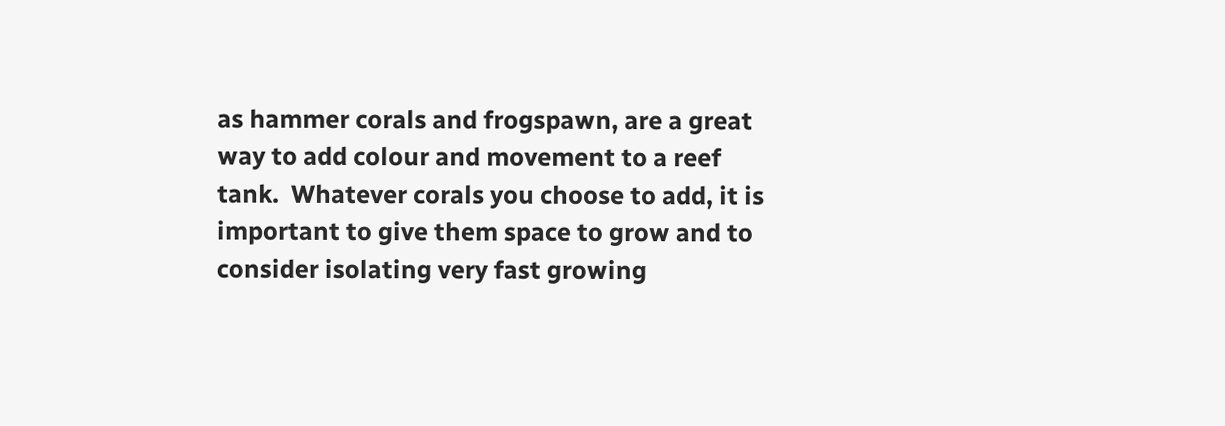as hammer corals and frogspawn, are a great way to add colour and movement to a reef tank.  Whatever corals you choose to add, it is important to give them space to grow and to consider isolating very fast growing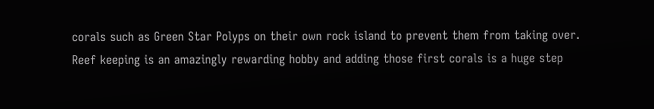corals such as Green Star Polyps on their own rock island to prevent them from taking over.  Reef keeping is an amazingly rewarding hobby and adding those first corals is a huge step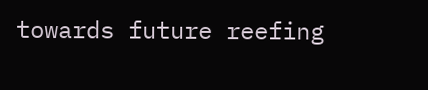towards future reefing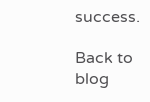success.

Back to blog